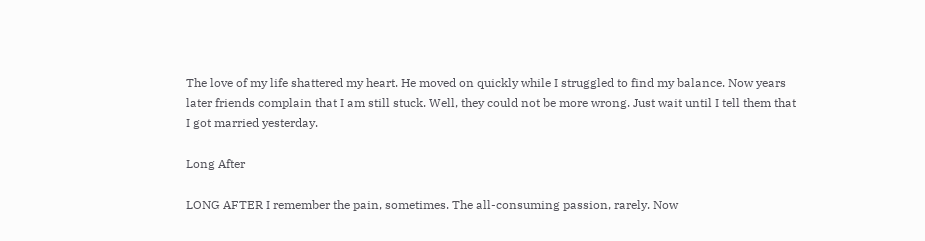The love of my life shattered my heart. He moved on quickly while I struggled to find my balance. Now years later friends complain that I am still stuck. Well, they could not be more wrong. Just wait until I tell them that I got married yesterday.

Long After

LONG AFTER I remember the pain, sometimes. The all-consuming passion, rarely. Now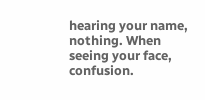hearing your name, nothing. When seeing your face, confusion.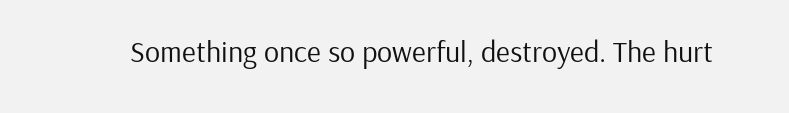Something once so powerful, destroyed. The hurt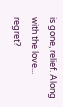is gone, relief. Along with the love... regret?